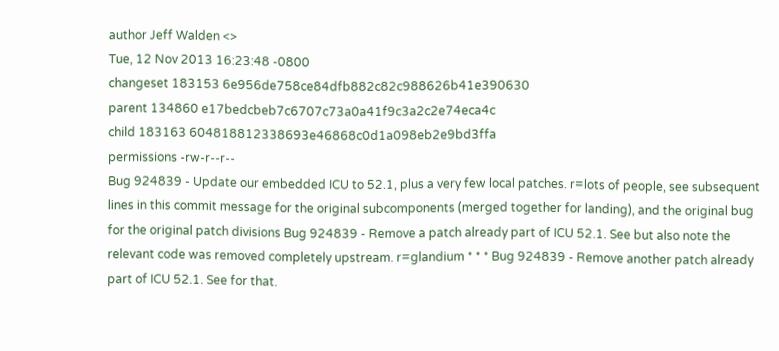author Jeff Walden <>
Tue, 12 Nov 2013 16:23:48 -0800
changeset 183153 6e956de758ce84dfb882c82c988626b41e390630
parent 134860 e17bedcbeb7c6707c73a0a41f9c3a2c2e74eca4c
child 183163 604818812338693e46868c0d1a098eb2e9bd3ffa
permissions -rw-r--r--
Bug 924839 - Update our embedded ICU to 52.1, plus a very few local patches. r=lots of people, see subsequent lines in this commit message for the original subcomponents (merged together for landing), and the original bug for the original patch divisions Bug 924839 - Remove a patch already part of ICU 52.1. See but also note the relevant code was removed completely upstream. r=glandium * * * Bug 924839 - Remove another patch already part of ICU 52.1. See for that.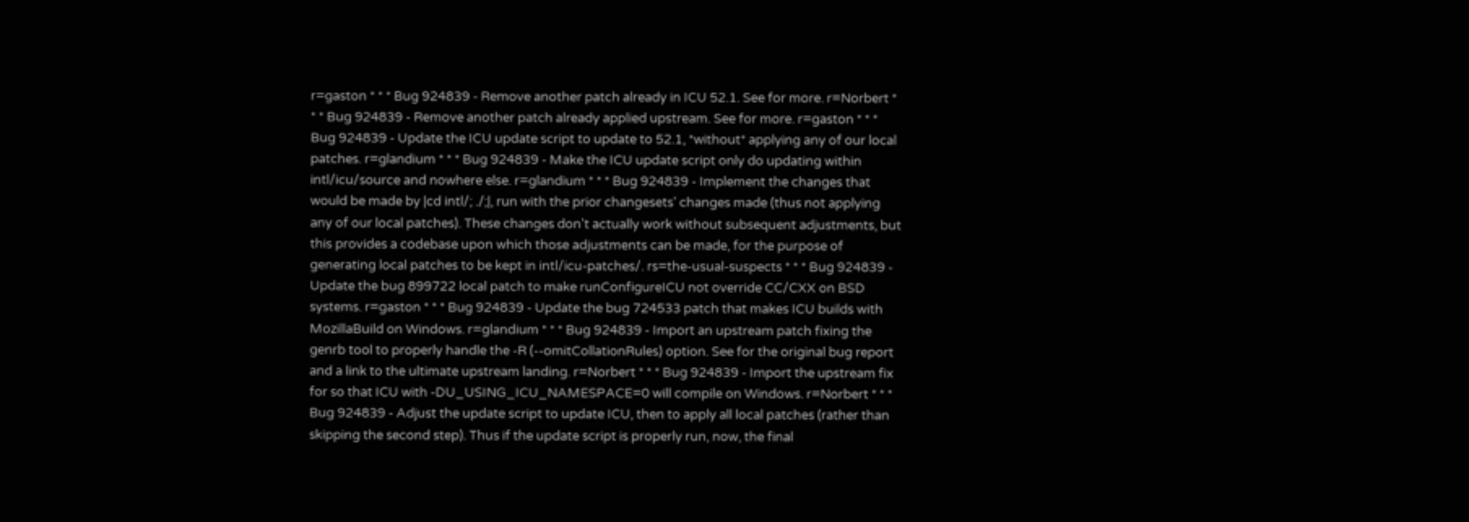r=gaston * * * Bug 924839 - Remove another patch already in ICU 52.1. See for more. r=Norbert * * * Bug 924839 - Remove another patch already applied upstream. See for more. r=gaston * * * Bug 924839 - Update the ICU update script to update to 52.1, *without* applying any of our local patches. r=glandium * * * Bug 924839 - Make the ICU update script only do updating within intl/icu/source and nowhere else. r=glandium * * * Bug 924839 - Implement the changes that would be made by |cd intl/; ./;|, run with the prior changesets' changes made (thus not applying any of our local patches). These changes don't actually work without subsequent adjustments, but this provides a codebase upon which those adjustments can be made, for the purpose of generating local patches to be kept in intl/icu-patches/. rs=the-usual-suspects * * * Bug 924839 - Update the bug 899722 local patch to make runConfigureICU not override CC/CXX on BSD systems. r=gaston * * * Bug 924839 - Update the bug 724533 patch that makes ICU builds with MozillaBuild on Windows. r=glandium * * * Bug 924839 - Import an upstream patch fixing the genrb tool to properly handle the -R (--omitCollationRules) option. See for the original bug report and a link to the ultimate upstream landing. r=Norbert * * * Bug 924839 - Import the upstream fix for so that ICU with -DU_USING_ICU_NAMESPACE=0 will compile on Windows. r=Norbert * * * Bug 924839 - Adjust the update script to update ICU, then to apply all local patches (rather than skipping the second step). Thus if the update script is properly run, now, the final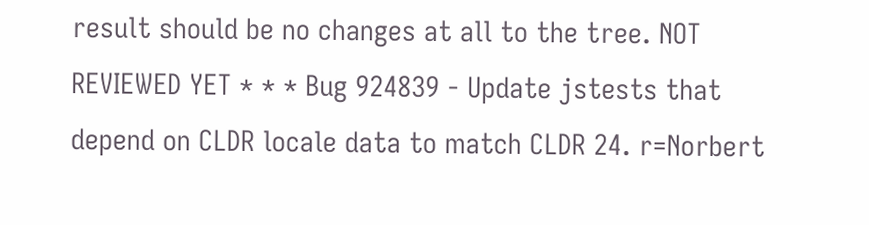result should be no changes at all to the tree. NOT REVIEWED YET * * * Bug 924839 - Update jstests that depend on CLDR locale data to match CLDR 24. r=Norbert